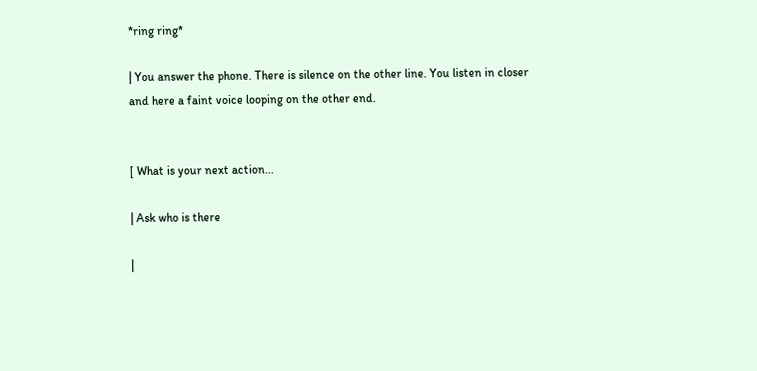*ring ring*

| You answer the phone. There is silence on the other line. You listen in closer and here a faint voice looping on the other end.


[ What is your next action...

| Ask who is there

|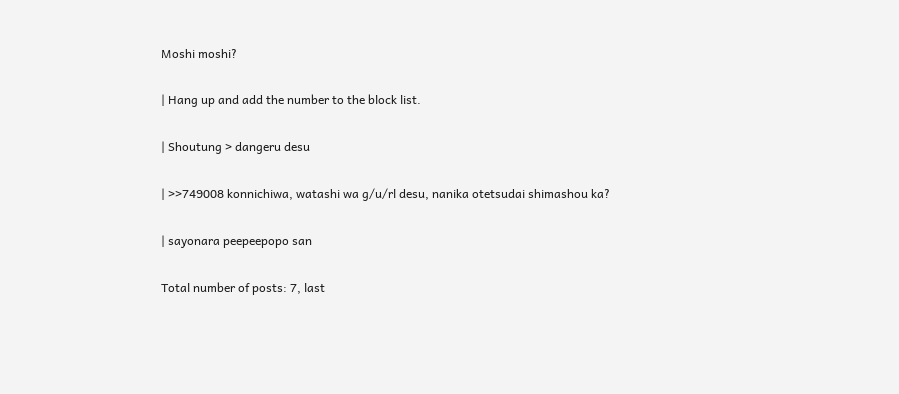Moshi moshi?

| Hang up and add the number to the block list.

| Shoutung > dangeru desu

| >>749008 konnichiwa, watashi wa g/u/rl desu, nanika otetsudai shimashou ka?

| sayonara peepeepopo san

Total number of posts: 7, last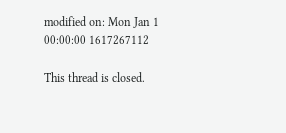modified on: Mon Jan 1 00:00:00 1617267112

This thread is closed.